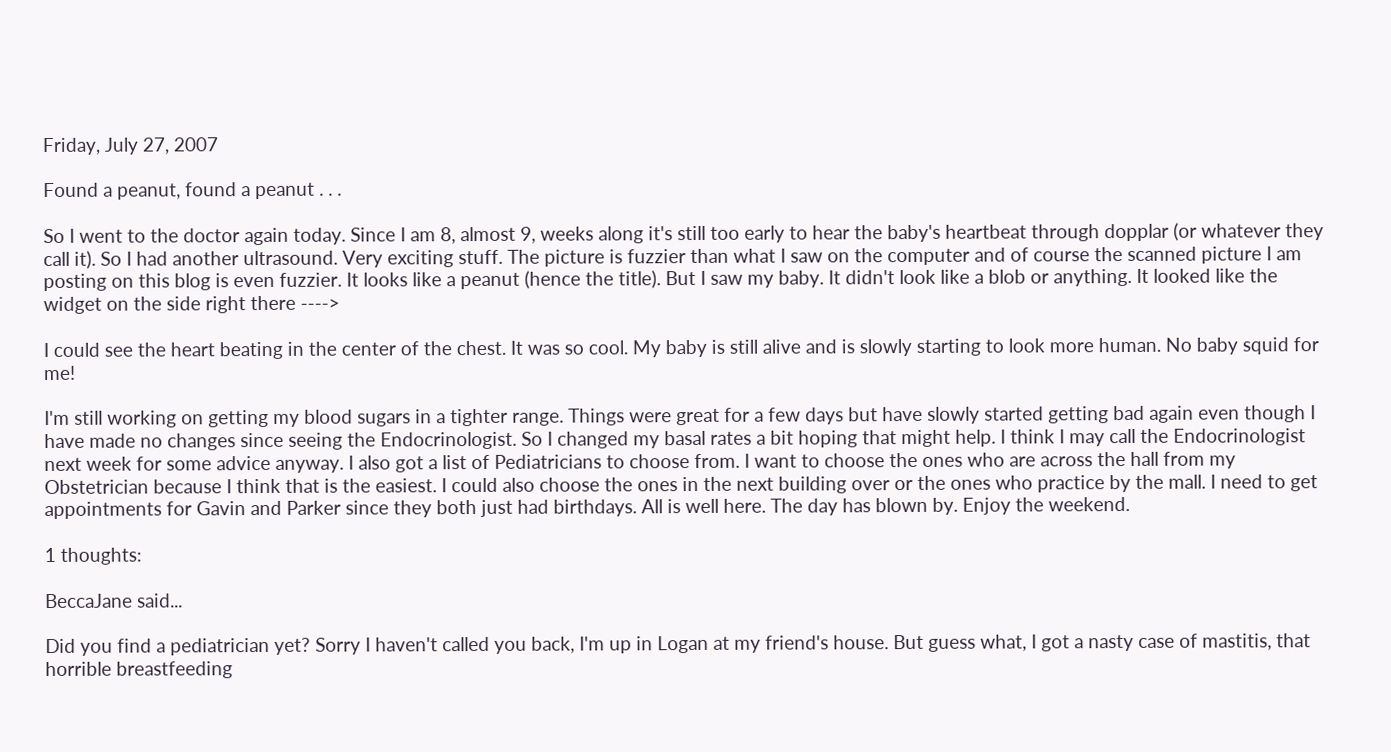Friday, July 27, 2007

Found a peanut, found a peanut . . .

So I went to the doctor again today. Since I am 8, almost 9, weeks along it's still too early to hear the baby's heartbeat through dopplar (or whatever they call it). So I had another ultrasound. Very exciting stuff. The picture is fuzzier than what I saw on the computer and of course the scanned picture I am posting on this blog is even fuzzier. It looks like a peanut (hence the title). But I saw my baby. It didn't look like a blob or anything. It looked like the widget on the side right there ---->

I could see the heart beating in the center of the chest. It was so cool. My baby is still alive and is slowly starting to look more human. No baby squid for me!

I'm still working on getting my blood sugars in a tighter range. Things were great for a few days but have slowly started getting bad again even though I have made no changes since seeing the Endocrinologist. So I changed my basal rates a bit hoping that might help. I think I may call the Endocrinologist next week for some advice anyway. I also got a list of Pediatricians to choose from. I want to choose the ones who are across the hall from my Obstetrician because I think that is the easiest. I could also choose the ones in the next building over or the ones who practice by the mall. I need to get appointments for Gavin and Parker since they both just had birthdays. All is well here. The day has blown by. Enjoy the weekend.

1 thoughts:

BeccaJane said...

Did you find a pediatrician yet? Sorry I haven't called you back, I'm up in Logan at my friend's house. But guess what, I got a nasty case of mastitis, that horrible breastfeeding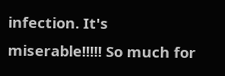infection. It's miserable!!!!! So much for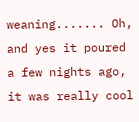weaning....... Oh, and yes it poured a few nights ago, it was really cool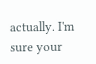actually. I'm sure your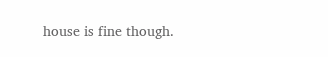house is fine though.